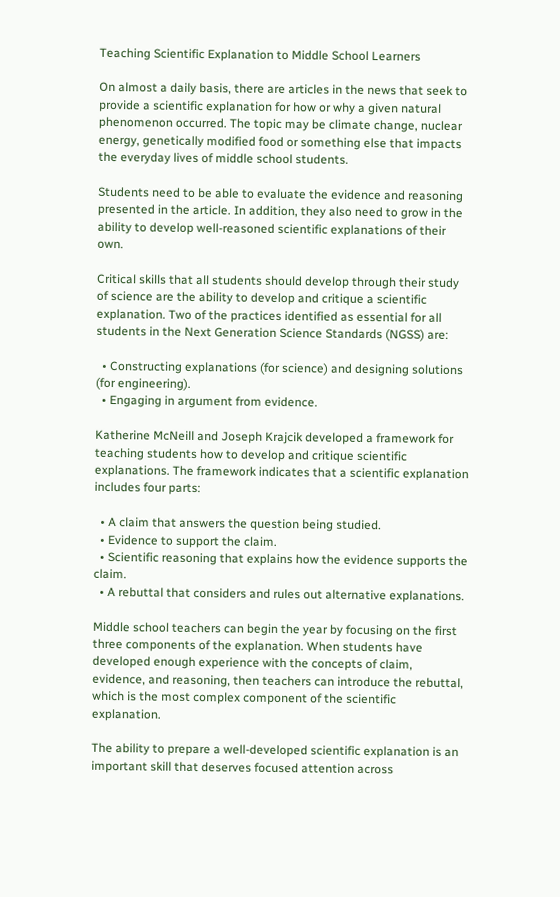Teaching Scientific Explanation to Middle School Learners

On almost a daily basis, there are articles in the news that seek to provide a scientific explanation for how or why a given natural phenomenon occurred. The topic may be climate change, nuclear energy, genetically modified food or something else that impacts the everyday lives of middle school students.

Students need to be able to evaluate the evidence and reasoning presented in the article. In addition, they also need to grow in the ability to develop well-reasoned scientific explanations of their own.

Critical skills that all students should develop through their study of science are the ability to develop and critique a scientific explanation. Two of the practices identified as essential for all students in the Next Generation Science Standards (NGSS) are:

  • Constructing explanations (for science) and designing solutions (for engineering).
  • Engaging in argument from evidence.

Katherine McNeill and Joseph Krajcik developed a framework for teaching students how to develop and critique scientific explanations. The framework indicates that a scientific explanation includes four parts:

  • A claim that answers the question being studied.
  • Evidence to support the claim.
  • Scientific reasoning that explains how the evidence supports the claim.
  • A rebuttal that considers and rules out alternative explanations.

Middle school teachers can begin the year by focusing on the first three components of the explanation. When students have developed enough experience with the concepts of claim, evidence, and reasoning, then teachers can introduce the rebuttal, which is the most complex component of the scientific explanation.

The ability to prepare a well-developed scientific explanation is an important skill that deserves focused attention across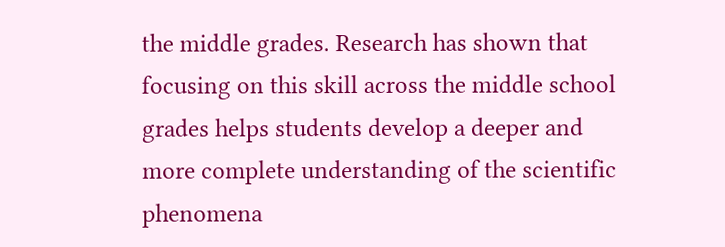the middle grades. Research has shown that focusing on this skill across the middle school grades helps students develop a deeper and more complete understanding of the scientific phenomena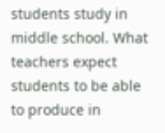students study in middle school. What teachers expect students to be able to produce in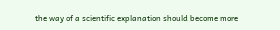the way of a scientific explanation should become more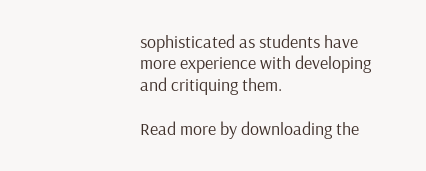sophisticated as students have more experience with developing and critiquing them.

Read more by downloading the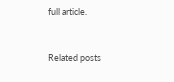full article.


Related posts